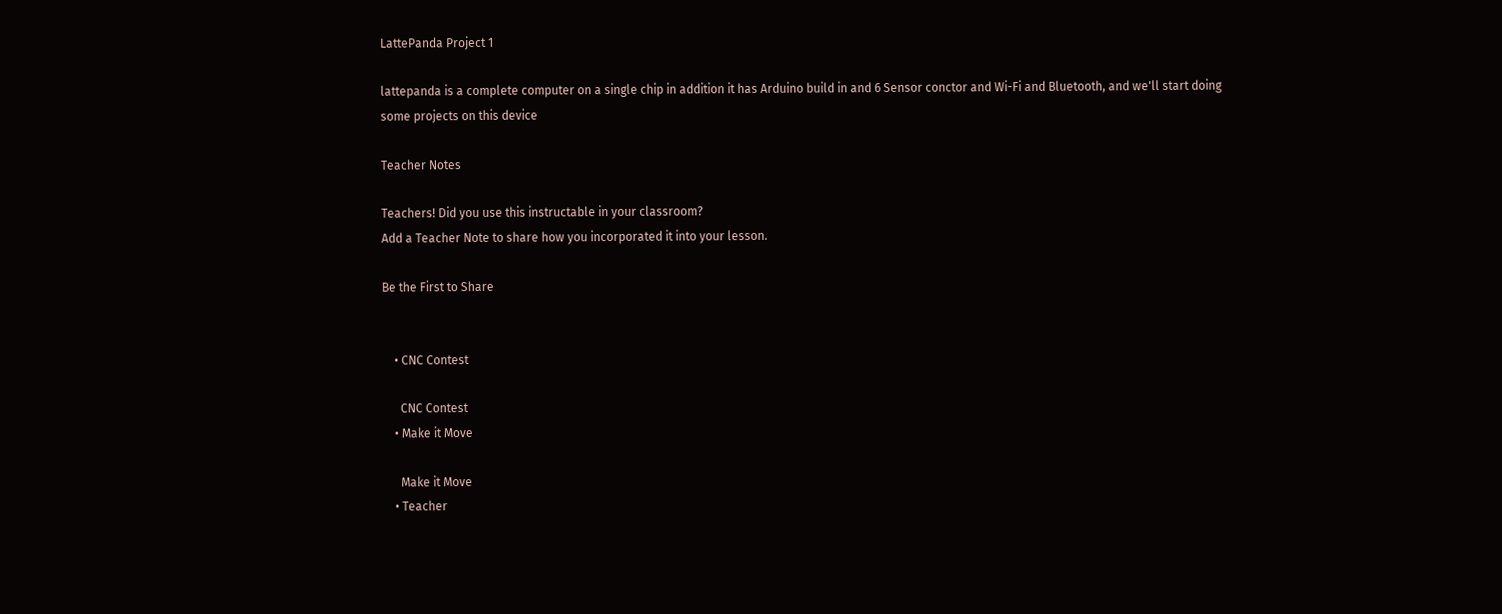LattePanda Project 1

lattepanda is a complete computer on a single chip in addition it has Arduino build in and 6 Sensor conctor and Wi-Fi and Bluetooth, and we'll start doing some projects on this device

Teacher Notes

Teachers! Did you use this instructable in your classroom?
Add a Teacher Note to share how you incorporated it into your lesson.

Be the First to Share


    • CNC Contest

      CNC Contest
    • Make it Move

      Make it Move
    • Teacher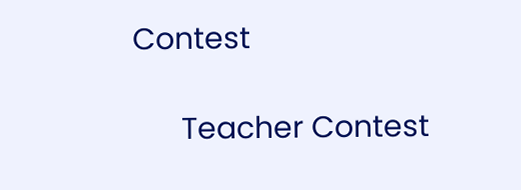Contest

      Teacher Contest